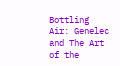Bottling Air: Genelec and The Art of the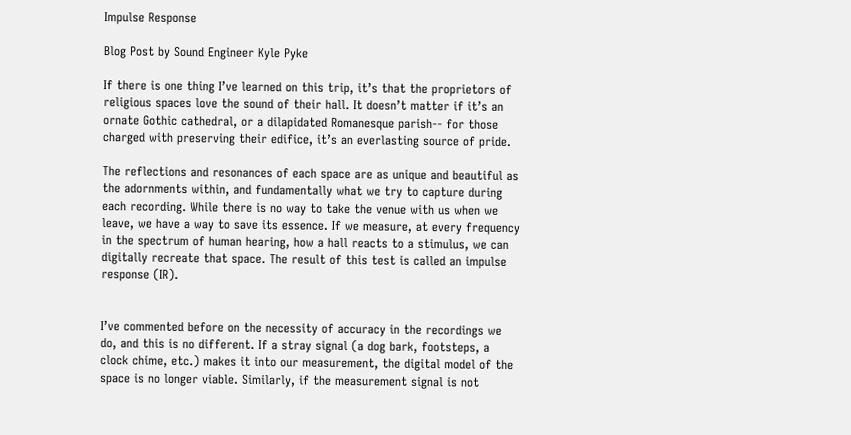Impulse Response

Blog Post by Sound Engineer Kyle Pyke

If there is one thing I’ve learned on this trip, it’s that the proprietors of religious spaces love the sound of their hall. It doesn’t matter if it’s an ornate Gothic cathedral, or a dilapidated Romanesque parish-- for those charged with preserving their edifice, it’s an everlasting source of pride.

The reflections and resonances of each space are as unique and beautiful as the adornments within, and fundamentally what we try to capture during each recording. While there is no way to take the venue with us when we leave, we have a way to save its essence. If we measure, at every frequency in the spectrum of human hearing, how a hall reacts to a stimulus, we can digitally recreate that space. The result of this test is called an impulse response (IR).


I’ve commented before on the necessity of accuracy in the recordings we do, and this is no different. If a stray signal (a dog bark, footsteps, a clock chime, etc.) makes it into our measurement, the digital model of the space is no longer viable. Similarly, if the measurement signal is not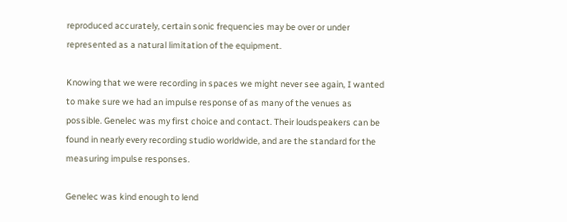reproduced accurately, certain sonic frequencies may be over or under represented as a natural limitation of the equipment.

Knowing that we were recording in spaces we might never see again, I wanted to make sure we had an impulse response of as many of the venues as possible. Genelec was my first choice and contact. Their loudspeakers can be found in nearly every recording studio worldwide, and are the standard for the measuring impulse responses.

Genelec was kind enough to lend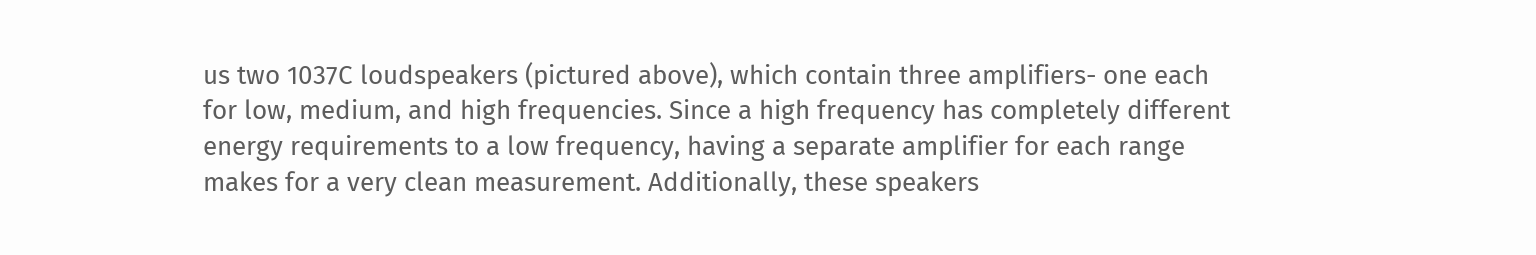us two 1037C loudspeakers (pictured above), which contain three amplifiers- one each for low, medium, and high frequencies. Since a high frequency has completely different energy requirements to a low frequency, having a separate amplifier for each range makes for a very clean measurement. Additionally, these speakers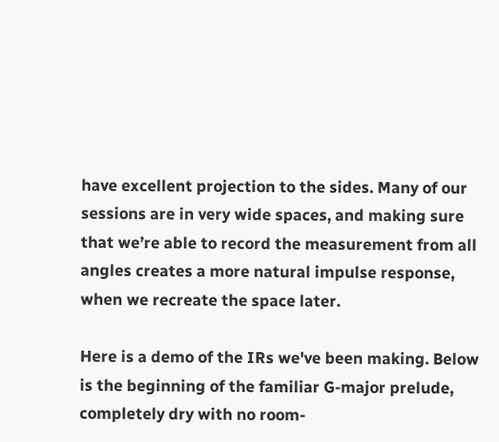have excellent projection to the sides. Many of our sessions are in very wide spaces, and making sure that we’re able to record the measurement from all angles creates a more natural impulse response, when we recreate the space later.

Here is a demo of the IRs we've been making. Below is the beginning of the familiar G-major prelude, completely dry with no room-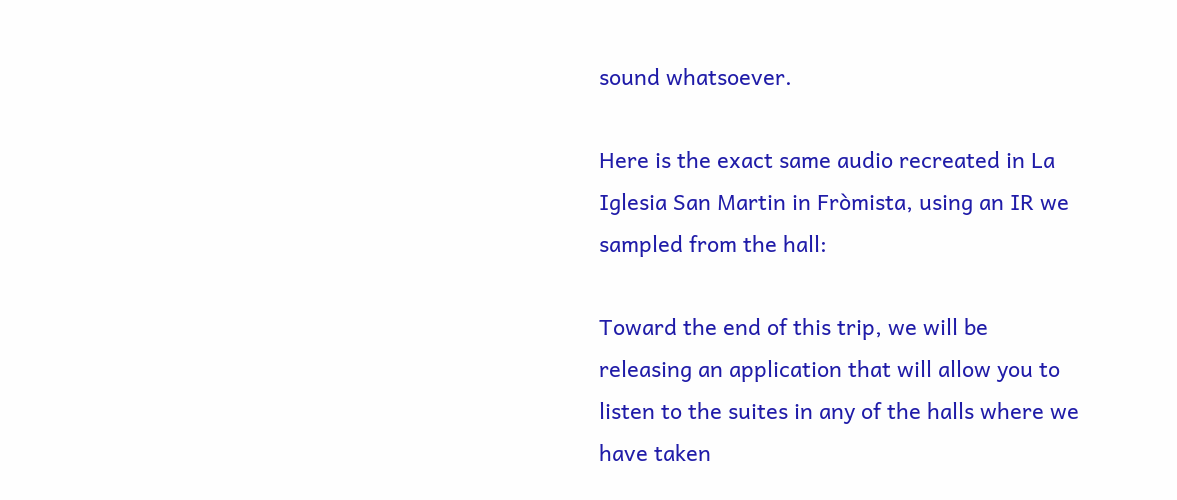sound whatsoever.

Here is the exact same audio recreated in La Iglesia San Martin in Fròmista, using an IR we sampled from the hall:

Toward the end of this trip, we will be releasing an application that will allow you to listen to the suites in any of the halls where we have taken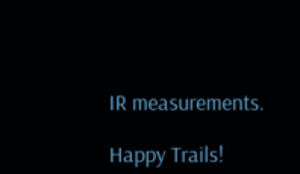IR measurements.

Happy Trails!